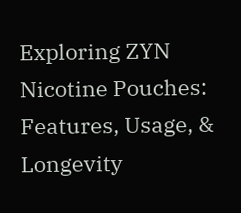Exploring ZYN Nicotine Pouches: Features, Usage, & Longevity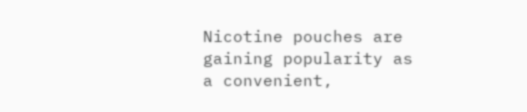Nicotine pouches are gaining popularity as a convenient,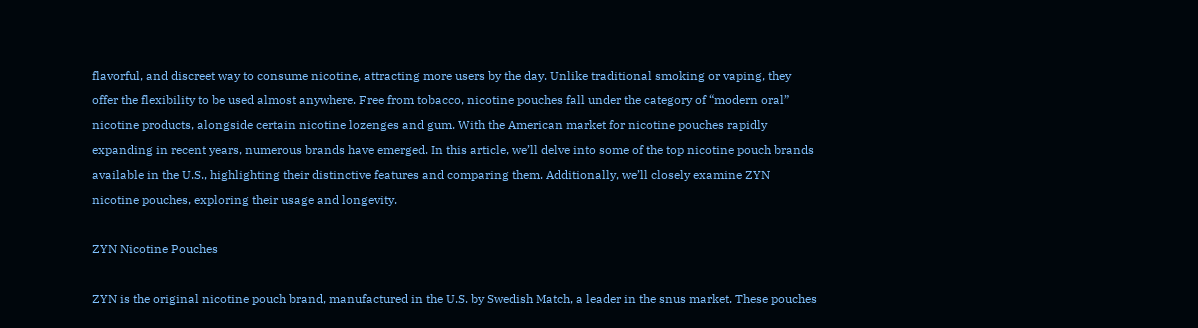flavorful, and discreet way to consume nicotine, attracting more users by the day. Unlike traditional smoking or vaping, they offer the flexibility to be used almost anywhere. Free from tobacco, nicotine pouches fall under the category of “modern oral” nicotine products, alongside certain nicotine lozenges and gum. With the American market for nicotine pouches rapidly expanding in recent years, numerous brands have emerged. In this article, we’ll delve into some of the top nicotine pouch brands available in the U.S., highlighting their distinctive features and comparing them. Additionally, we’ll closely examine ZYN nicotine pouches, exploring their usage and longevity.

ZYN Nicotine Pouches

ZYN is the original nicotine pouch brand, manufactured in the U.S. by Swedish Match, a leader in the snus market. These pouches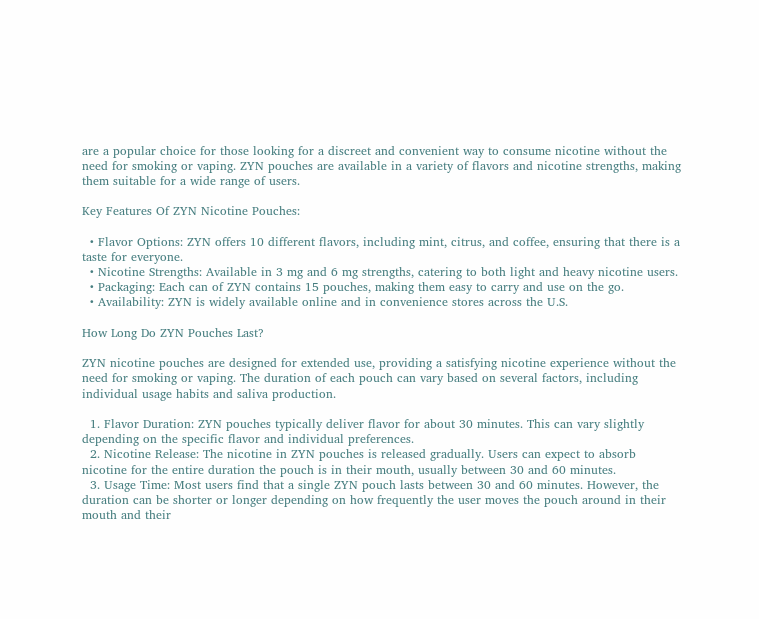are a popular choice for those looking for a discreet and convenient way to consume nicotine without the need for smoking or vaping. ZYN pouches are available in a variety of flavors and nicotine strengths, making them suitable for a wide range of users.

Key Features Of ZYN Nicotine Pouches:

  • Flavor Options: ZYN offers 10 different flavors, including mint, citrus, and coffee, ensuring that there is a taste for everyone.
  • Nicotine Strengths: Available in 3 mg and 6 mg strengths, catering to both light and heavy nicotine users.
  • Packaging: Each can of ZYN contains 15 pouches, making them easy to carry and use on the go.
  • Availability: ZYN is widely available online and in convenience stores across the U.S.

How Long Do ZYN Pouches Last?

ZYN nicotine pouches are designed for extended use, providing a satisfying nicotine experience without the need for smoking or vaping. The duration of each pouch can vary based on several factors, including individual usage habits and saliva production.

  1. Flavor Duration: ZYN pouches typically deliver flavor for about 30 minutes. This can vary slightly depending on the specific flavor and individual preferences.
  2. Nicotine Release: The nicotine in ZYN pouches is released gradually. Users can expect to absorb nicotine for the entire duration the pouch is in their mouth, usually between 30 and 60 minutes.
  3. Usage Time: Most users find that a single ZYN pouch lasts between 30 and 60 minutes. However, the duration can be shorter or longer depending on how frequently the user moves the pouch around in their mouth and their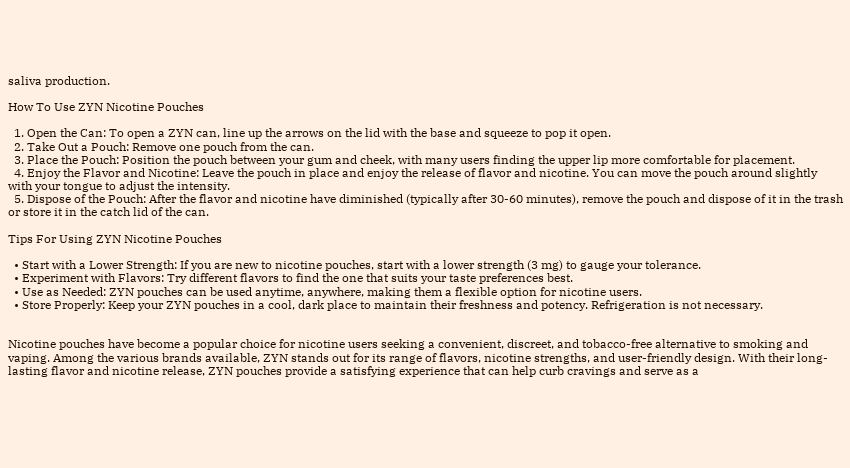saliva production.

How To Use ZYN Nicotine Pouches

  1. Open the Can: To open a ZYN can, line up the arrows on the lid with the base and squeeze to pop it open.
  2. Take Out a Pouch: Remove one pouch from the can.
  3. Place the Pouch: Position the pouch between your gum and cheek, with many users finding the upper lip more comfortable for placement.
  4. Enjoy the Flavor and Nicotine: Leave the pouch in place and enjoy the release of flavor and nicotine. You can move the pouch around slightly with your tongue to adjust the intensity.
  5. Dispose of the Pouch: After the flavor and nicotine have diminished (typically after 30-60 minutes), remove the pouch and dispose of it in the trash or store it in the catch lid of the can.

Tips For Using ZYN Nicotine Pouches

  • Start with a Lower Strength: If you are new to nicotine pouches, start with a lower strength (3 mg) to gauge your tolerance.
  • Experiment with Flavors: Try different flavors to find the one that suits your taste preferences best.
  • Use as Needed: ZYN pouches can be used anytime, anywhere, making them a flexible option for nicotine users.
  • Store Properly: Keep your ZYN pouches in a cool, dark place to maintain their freshness and potency. Refrigeration is not necessary.


Nicotine pouches have become a popular choice for nicotine users seeking a convenient, discreet, and tobacco-free alternative to smoking and vaping. Among the various brands available, ZYN stands out for its range of flavors, nicotine strengths, and user-friendly design. With their long-lasting flavor and nicotine release, ZYN pouches provide a satisfying experience that can help curb cravings and serve as a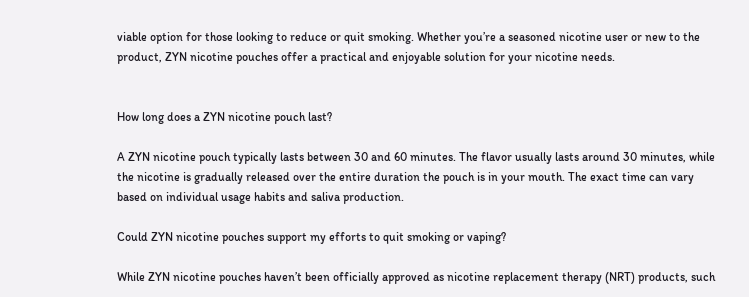viable option for those looking to reduce or quit smoking. Whether you’re a seasoned nicotine user or new to the product, ZYN nicotine pouches offer a practical and enjoyable solution for your nicotine needs.


How long does a ZYN nicotine pouch last?

A ZYN nicotine pouch typically lasts between 30 and 60 minutes. The flavor usually lasts around 30 minutes, while the nicotine is gradually released over the entire duration the pouch is in your mouth. The exact time can vary based on individual usage habits and saliva production.

Could ZYN nicotine pouches support my efforts to quit smoking or vaping?

While ZYN nicotine pouches haven’t been officially approved as nicotine replacement therapy (NRT) products, such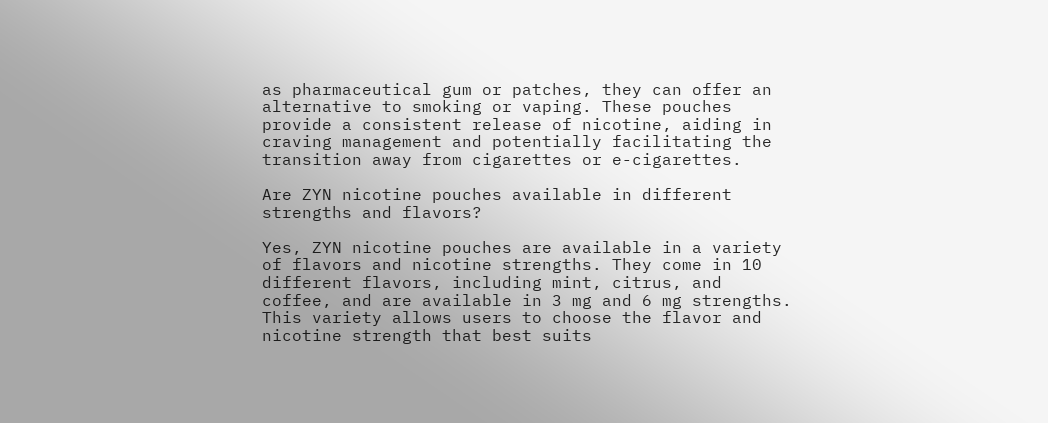as pharmaceutical gum or patches, they can offer an alternative to smoking or vaping. These pouches provide a consistent release of nicotine, aiding in craving management and potentially facilitating the transition away from cigarettes or e-cigarettes.

Are ZYN nicotine pouches available in different strengths and flavors?

Yes, ZYN nicotine pouches are available in a variety of flavors and nicotine strengths. They come in 10 different flavors, including mint, citrus, and coffee, and are available in 3 mg and 6 mg strengths. This variety allows users to choose the flavor and nicotine strength that best suits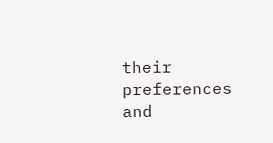their preferences and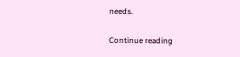needs.

Continue reading